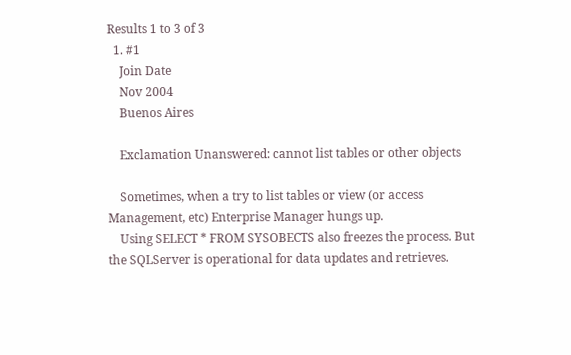Results 1 to 3 of 3
  1. #1
    Join Date
    Nov 2004
    Buenos Aires

    Exclamation Unanswered: cannot list tables or other objects

    Sometimes, when a try to list tables or view (or access Management, etc) Enterprise Manager hungs up.
    Using SELECT * FROM SYSOBECTS also freezes the process. But the SQLServer is operational for data updates and retrieves.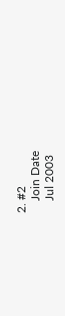2. #2
    Join Date
    Jul 2003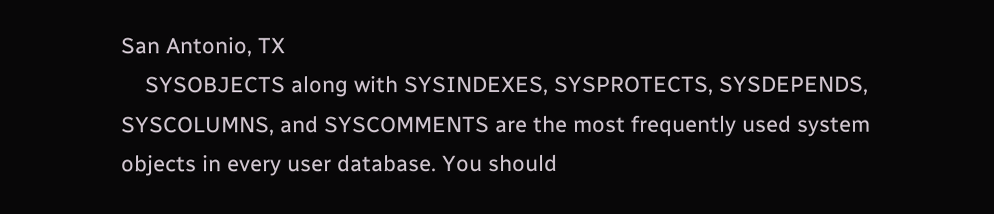San Antonio, TX
    SYSOBJECTS along with SYSINDEXES, SYSPROTECTS, SYSDEPENDS, SYSCOLUMNS, and SYSCOMMENTS are the most frequently used system objects in every user database. You should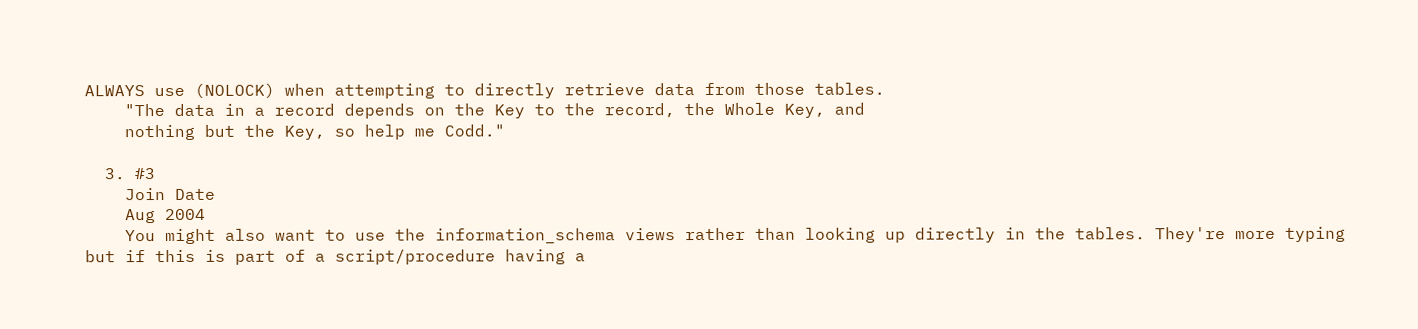ALWAYS use (NOLOCK) when attempting to directly retrieve data from those tables.
    "The data in a record depends on the Key to the record, the Whole Key, and
    nothing but the Key, so help me Codd."

  3. #3
    Join Date
    Aug 2004
    You might also want to use the information_schema views rather than looking up directly in the tables. They're more typing but if this is part of a script/procedure having a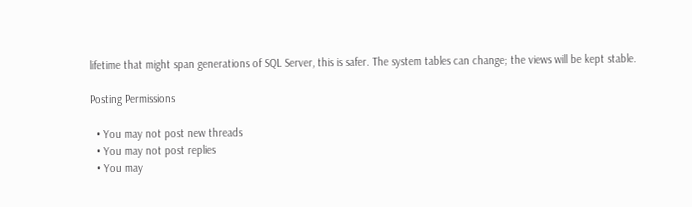lifetime that might span generations of SQL Server, this is safer. The system tables can change; the views will be kept stable.

Posting Permissions

  • You may not post new threads
  • You may not post replies
  • You may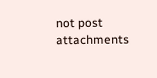not post attachments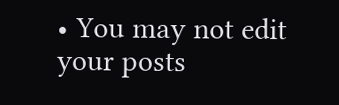• You may not edit your posts